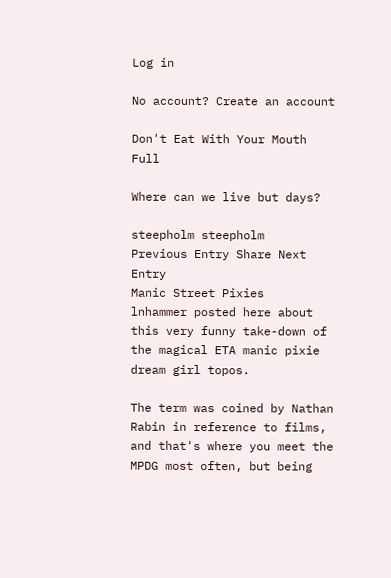Log in

No account? Create an account

Don't Eat With Your Mouth Full

Where can we live but days?

steepholm steepholm
Previous Entry Share Next Entry
Manic Street Pixies
lnhammer posted here about this very funny take-down of the magical ETA manic pixie dream girl topos.

The term was coined by Nathan Rabin in reference to films, and that's where you meet the MPDG most often, but being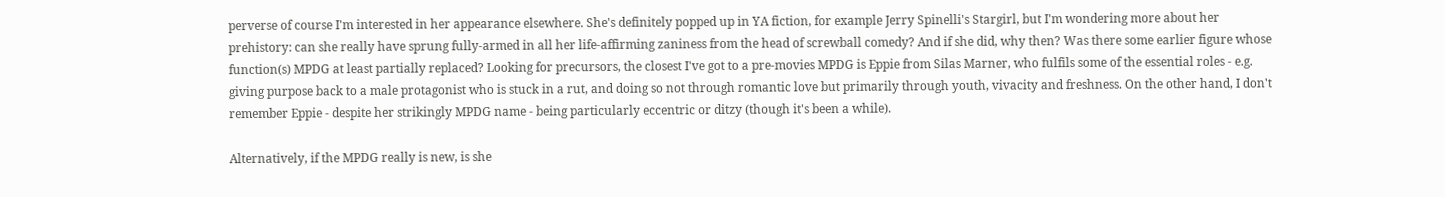perverse of course I'm interested in her appearance elsewhere. She's definitely popped up in YA fiction, for example Jerry Spinelli's Stargirl, but I'm wondering more about her prehistory: can she really have sprung fully-armed in all her life-affirming zaniness from the head of screwball comedy? And if she did, why then? Was there some earlier figure whose function(s) MPDG at least partially replaced? Looking for precursors, the closest I've got to a pre-movies MPDG is Eppie from Silas Marner, who fulfils some of the essential roles - e.g. giving purpose back to a male protagonist who is stuck in a rut, and doing so not through romantic love but primarily through youth, vivacity and freshness. On the other hand, I don't remember Eppie - despite her strikingly MPDG name - being particularly eccentric or ditzy (though it's been a while).

Alternatively, if the MPDG really is new, is she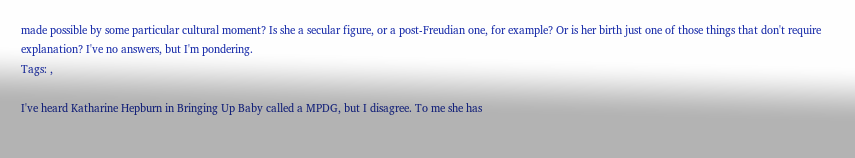made possible by some particular cultural moment? Is she a secular figure, or a post-Freudian one, for example? Or is her birth just one of those things that don't require explanation? I've no answers, but I'm pondering.
Tags: ,

I've heard Katharine Hepburn in Bringing Up Baby called a MPDG, but I disagree. To me she has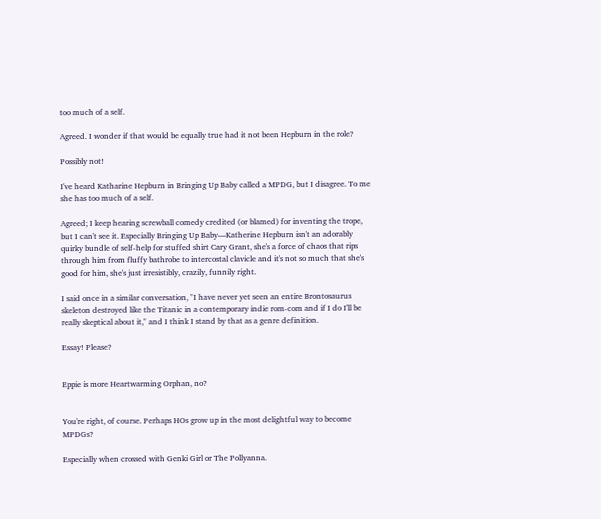too much of a self.

Agreed. I wonder if that would be equally true had it not been Hepburn in the role?

Possibly not!

I've heard Katharine Hepburn in Bringing Up Baby called a MPDG, but I disagree. To me she has too much of a self.

Agreed; I keep hearing screwball comedy credited (or blamed) for inventing the trope, but I can't see it. Especially Bringing Up Baby—Katherine Hepburn isn't an adorably quirky bundle of self-help for stuffed shirt Cary Grant, she's a force of chaos that rips through him from fluffy bathrobe to intercostal clavicle and it's not so much that she's good for him, she's just irresistibly, crazily, funnily right.

I said once in a similar conversation, "I have never yet seen an entire Brontosaurus skeleton destroyed like the Titanic in a contemporary indie rom-com and if I do I'll be really skeptical about it," and I think I stand by that as a genre definition.

Essay! Please?


Eppie is more Heartwarming Orphan, no?


You're right, of course. Perhaps HOs grow up in the most delightful way to become MPDGs?

Especially when crossed with Genki Girl or The Pollyanna.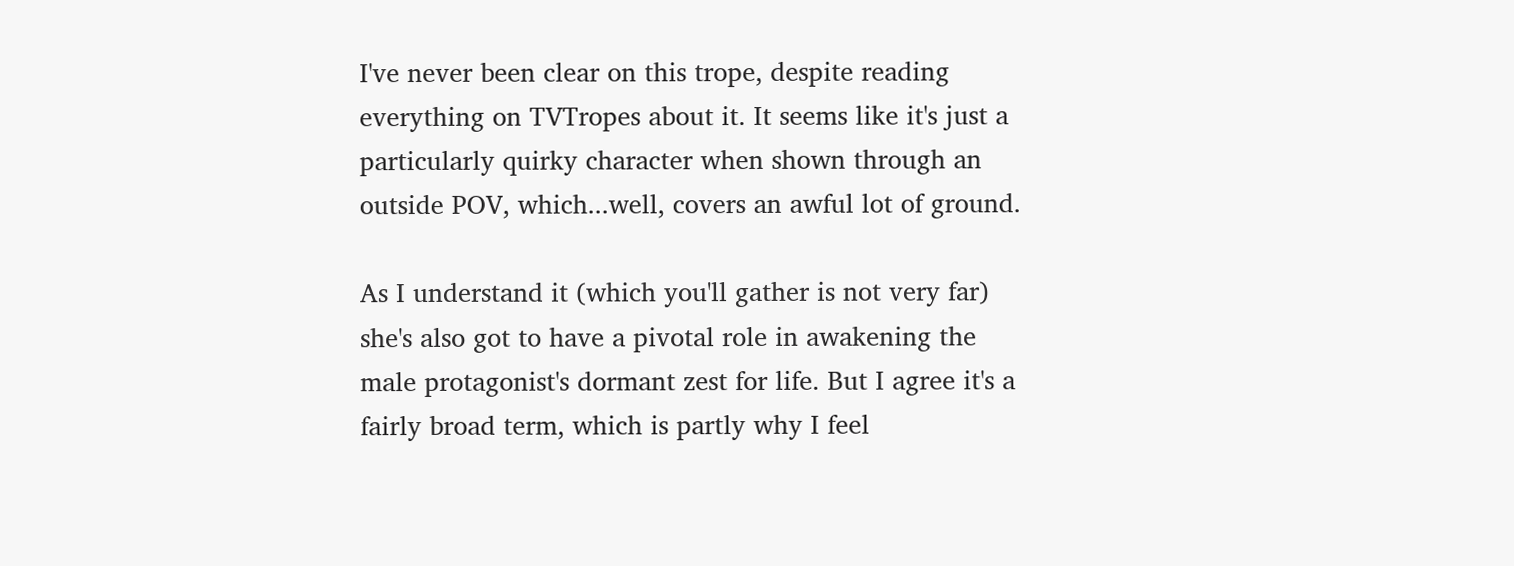I've never been clear on this trope, despite reading everything on TVTropes about it. It seems like it's just a particularly quirky character when shown through an outside POV, which...well, covers an awful lot of ground.

As I understand it (which you'll gather is not very far) she's also got to have a pivotal role in awakening the male protagonist's dormant zest for life. But I agree it's a fairly broad term, which is partly why I feel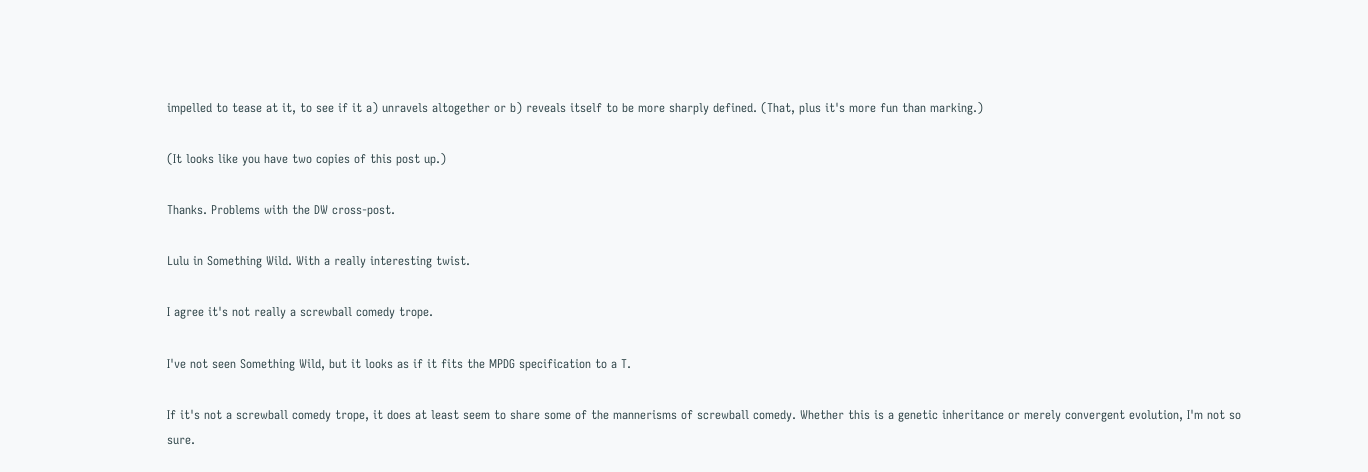impelled to tease at it, to see if it a) unravels altogether or b) reveals itself to be more sharply defined. (That, plus it's more fun than marking.)

(It looks like you have two copies of this post up.)

Thanks. Problems with the DW cross-post.

Lulu in Something Wild. With a really interesting twist.

I agree it's not really a screwball comedy trope.

I've not seen Something Wild, but it looks as if it fits the MPDG specification to a T.

If it's not a screwball comedy trope, it does at least seem to share some of the mannerisms of screwball comedy. Whether this is a genetic inheritance or merely convergent evolution, I'm not so sure.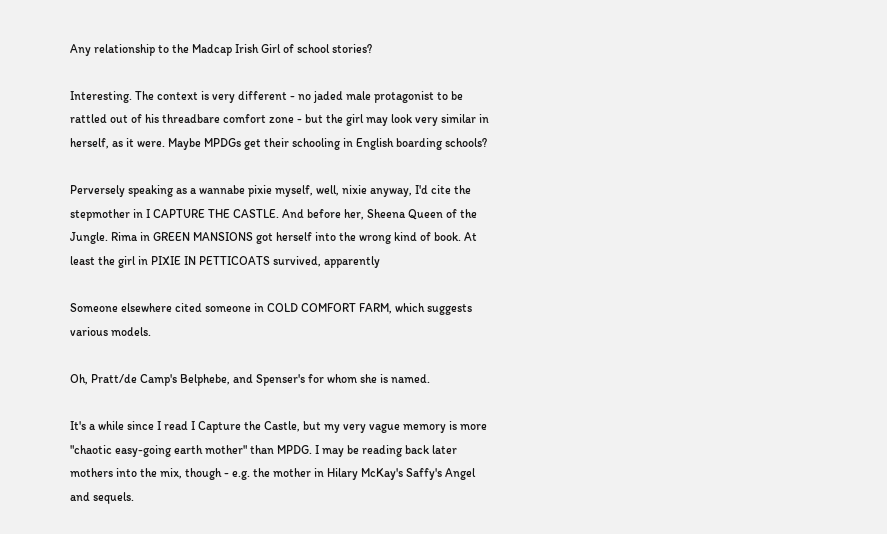Any relationship to the Madcap Irish Girl of school stories?

Interesting. The context is very different - no jaded male protagonist to be rattled out of his threadbare comfort zone - but the girl may look very similar in herself, as it were. Maybe MPDGs get their schooling in English boarding schools?

Perversely speaking as a wannabe pixie myself, well, nixie anyway, I'd cite the stepmother in I CAPTURE THE CASTLE. And before her, Sheena Queen of the Jungle. Rima in GREEN MANSIONS got herself into the wrong kind of book. At least the girl in PIXIE IN PETTICOATS survived, apparently

Someone elsewhere cited someone in COLD COMFORT FARM, which suggests various models.

Oh, Pratt/de Camp's Belphebe, and Spenser's for whom she is named.

It's a while since I read I Capture the Castle, but my very vague memory is more "chaotic easy-going earth mother" than MPDG. I may be reading back later mothers into the mix, though - e.g. the mother in Hilary McKay's Saffy's Angel and sequels.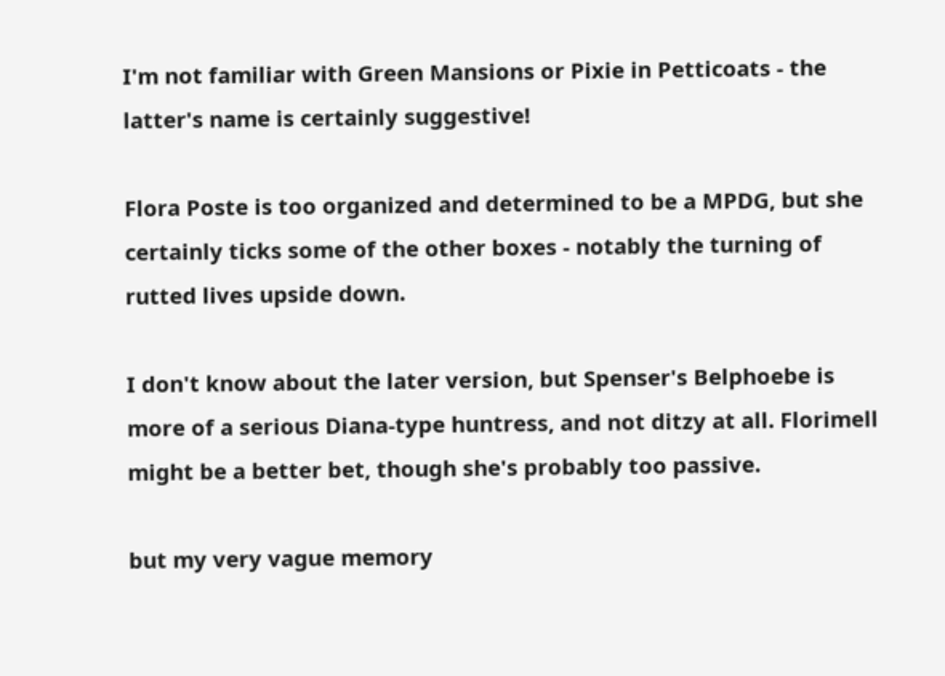I'm not familiar with Green Mansions or Pixie in Petticoats - the latter's name is certainly suggestive!

Flora Poste is too organized and determined to be a MPDG, but she certainly ticks some of the other boxes - notably the turning of rutted lives upside down.

I don't know about the later version, but Spenser's Belphoebe is more of a serious Diana-type huntress, and not ditzy at all. Florimell might be a better bet, though she's probably too passive.

but my very vague memory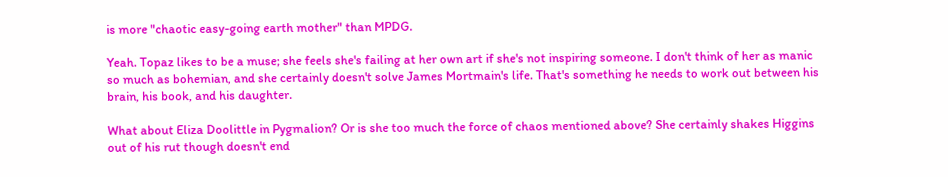is more "chaotic easy-going earth mother" than MPDG.

Yeah. Topaz likes to be a muse; she feels she's failing at her own art if she's not inspiring someone. I don't think of her as manic so much as bohemian, and she certainly doesn't solve James Mortmain's life. That's something he needs to work out between his brain, his book, and his daughter.

What about Eliza Doolittle in Pygmalion? Or is she too much the force of chaos mentioned above? She certainly shakes Higgins out of his rut though doesn't end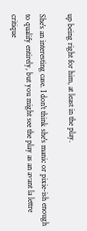up being right for him, at least in the play.

She's an interesting case. I don't think she's manic or pixie-ish enough to qualify entirely, but you might see the play as an avant la lettre critique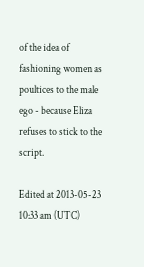of the idea of fashioning women as poultices to the male ego - because Eliza refuses to stick to the script.

Edited at 2013-05-23 10:33 am (UTC)